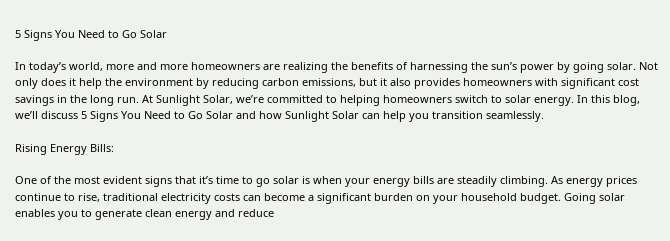5 Signs You Need to Go Solar

In today’s world, more and more homeowners are realizing the benefits of harnessing the sun’s power by going solar. Not only does it help the environment by reducing carbon emissions, but it also provides homeowners with significant cost savings in the long run. At Sunlight Solar, we’re committed to helping homeowners switch to solar energy. In this blog, we’ll discuss 5 Signs You Need to Go Solar and how Sunlight Solar can help you transition seamlessly.

Rising Energy Bills:

One of the most evident signs that it’s time to go solar is when your energy bills are steadily climbing. As energy prices continue to rise, traditional electricity costs can become a significant burden on your household budget. Going solar enables you to generate clean energy and reduce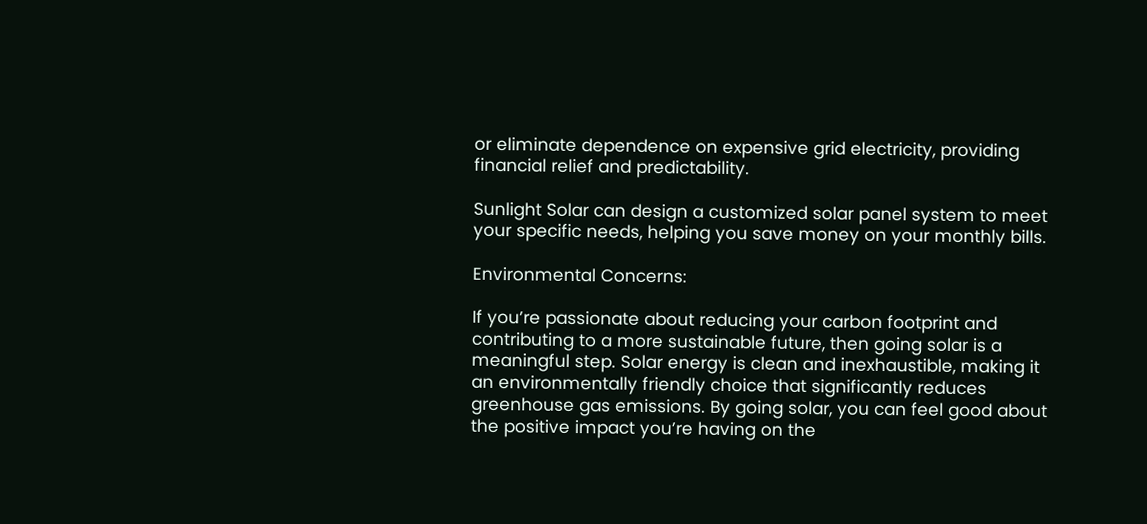or eliminate dependence on expensive grid electricity, providing financial relief and predictability.

Sunlight Solar can design a customized solar panel system to meet your specific needs, helping you save money on your monthly bills.

Environmental Concerns:

If you’re passionate about reducing your carbon footprint and contributing to a more sustainable future, then going solar is a meaningful step. Solar energy is clean and inexhaustible, making it an environmentally friendly choice that significantly reduces greenhouse gas emissions. By going solar, you can feel good about the positive impact you’re having on the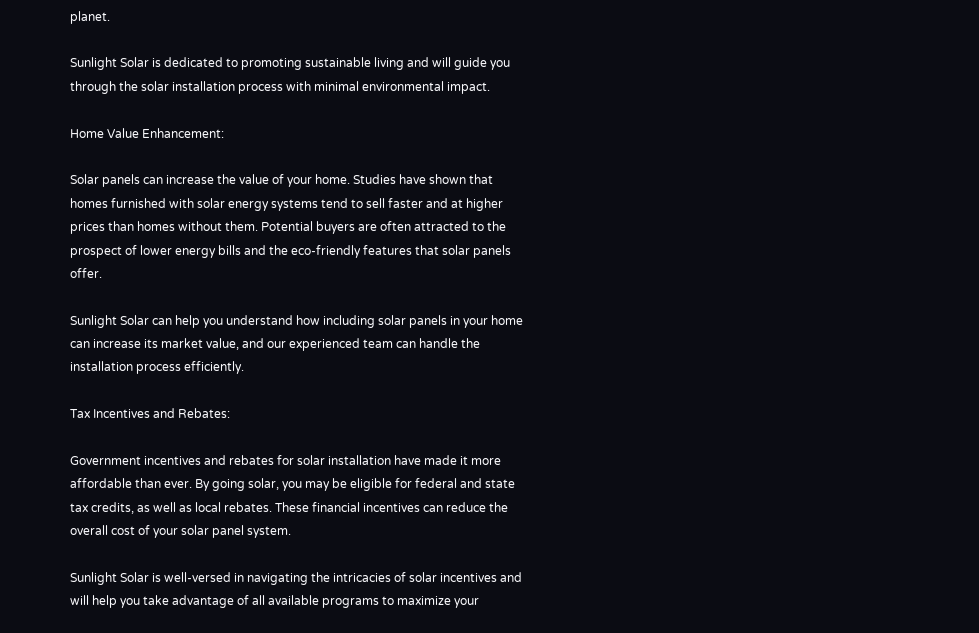planet.

Sunlight Solar is dedicated to promoting sustainable living and will guide you through the solar installation process with minimal environmental impact.

Home Value Enhancement:

Solar panels can increase the value of your home. Studies have shown that homes furnished with solar energy systems tend to sell faster and at higher prices than homes without them. Potential buyers are often attracted to the prospect of lower energy bills and the eco-friendly features that solar panels offer.

Sunlight Solar can help you understand how including solar panels in your home can increase its market value, and our experienced team can handle the installation process efficiently.

Tax Incentives and Rebates:

Government incentives and rebates for solar installation have made it more affordable than ever. By going solar, you may be eligible for federal and state tax credits, as well as local rebates. These financial incentives can reduce the overall cost of your solar panel system.

Sunlight Solar is well-versed in navigating the intricacies of solar incentives and will help you take advantage of all available programs to maximize your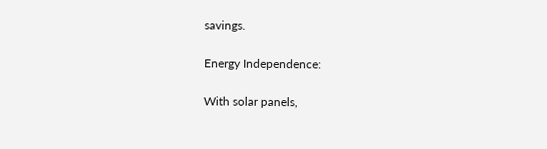savings.

Energy Independence:

With solar panels,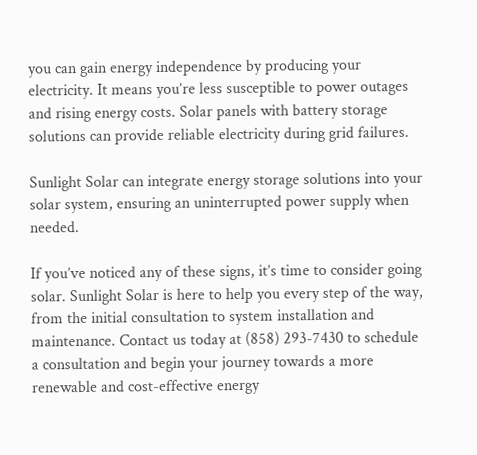you can gain energy independence by producing your electricity. It means you’re less susceptible to power outages and rising energy costs. Solar panels with battery storage solutions can provide reliable electricity during grid failures.

Sunlight Solar can integrate energy storage solutions into your solar system, ensuring an uninterrupted power supply when needed.

If you’ve noticed any of these signs, it’s time to consider going solar. Sunlight Solar is here to help you every step of the way, from the initial consultation to system installation and maintenance. Contact us today at (858) 293-7430 to schedule a consultation and begin your journey towards a more renewable and cost-effective energy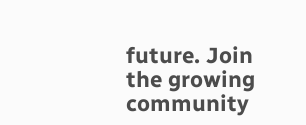future. Join the growing community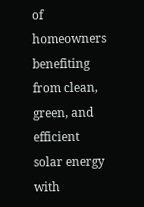of homeowners benefiting from clean, green, and efficient solar energy with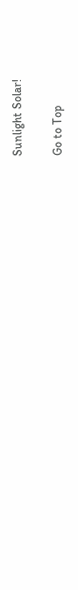Sunlight Solar!

Go to Top